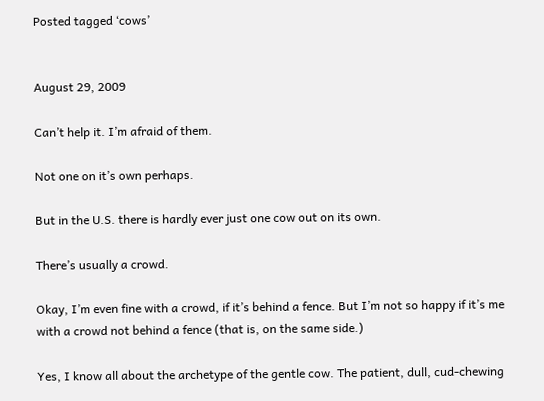Posted tagged ‘cows’


August 29, 2009

Can’t help it. I’m afraid of them.

Not one on it’s own perhaps.

But in the U.S. there is hardly ever just one cow out on its own.

There’s usually a crowd.

Okay, I’m even fine with a crowd, if it’s behind a fence. But I’m not so happy if it’s me with a crowd not behind a fence (that is, on the same side.)

Yes, I know all about the archetype of the gentle cow. The patient, dull, cud-chewing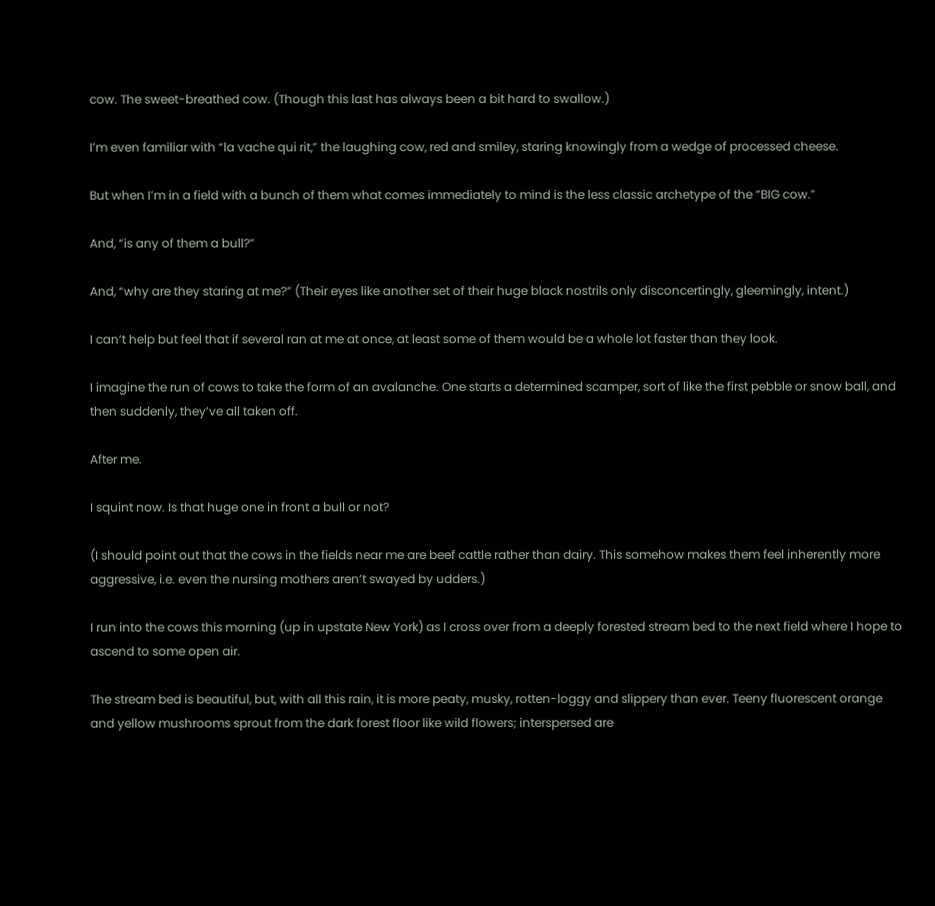cow. The sweet-breathed cow. (Though this last has always been a bit hard to swallow.)

I’m even familiar with “la vache qui rit,” the laughing cow, red and smiley, staring knowingly from a wedge of processed cheese.

But when I’m in a field with a bunch of them what comes immediately to mind is the less classic archetype of the “BIG cow.”

And, “is any of them a bull?”

And, “why are they staring at me?” (Their eyes like another set of their huge black nostrils only disconcertingly, gleemingly, intent.)

I can’t help but feel that if several ran at me at once, at least some of them would be a whole lot faster than they look.

I imagine the run of cows to take the form of an avalanche. One starts a determined scamper, sort of like the first pebble or snow ball, and then suddenly, they’ve all taken off.

After me.

I squint now. Is that huge one in front a bull or not?

(I should point out that the cows in the fields near me are beef cattle rather than dairy. This somehow makes them feel inherently more aggressive, i.e. even the nursing mothers aren’t swayed by udders.)

I run into the cows this morning (up in upstate New York) as I cross over from a deeply forested stream bed to the next field where I hope to ascend to some open air.

The stream bed is beautiful, but, with all this rain, it is more peaty, musky, rotten-loggy and slippery than ever. Teeny fluorescent orange and yellow mushrooms sprout from the dark forest floor like wild flowers; interspersed are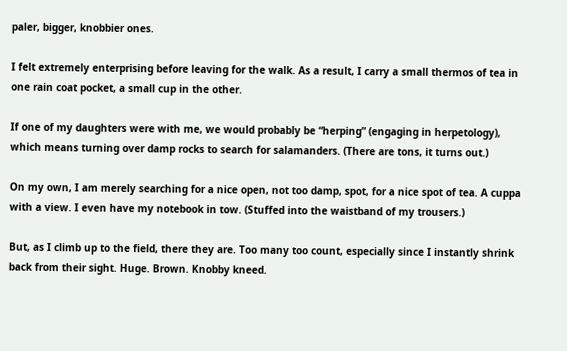paler, bigger, knobbier ones.

I felt extremely enterprising before leaving for the walk. As a result, I carry a small thermos of tea in one rain coat pocket, a small cup in the other.

If one of my daughters were with me, we would probably be “herping” (engaging in herpetology), which means turning over damp rocks to search for salamanders. (There are tons, it turns out.)

On my own, I am merely searching for a nice open, not too damp, spot, for a nice spot of tea. A cuppa with a view. I even have my notebook in tow. (Stuffed into the waistband of my trousers.)

But, as I climb up to the field, there they are. Too many too count, especially since I instantly shrink back from their sight. Huge. Brown. Knobby kneed.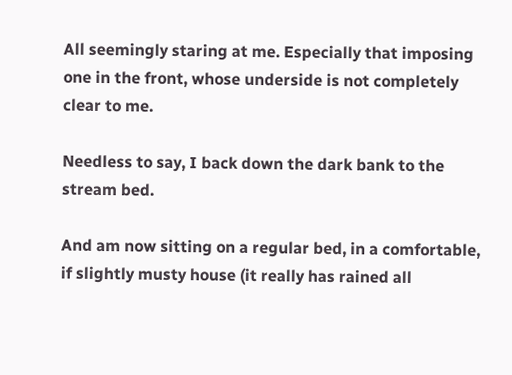All seemingly staring at me. Especially that imposing one in the front, whose underside is not completely clear to me.

Needless to say, I back down the dark bank to the stream bed.

And am now sitting on a regular bed, in a comfortable, if slightly musty house (it really has rained all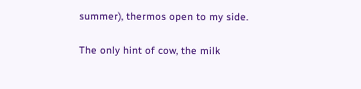summer), thermos open to my side.

The only hint of cow, the milk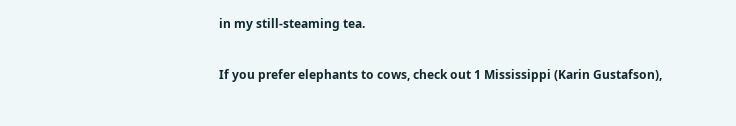in my still-steaming tea.

If you prefer elephants to cows, check out 1 Mississippi (Karin Gustafson),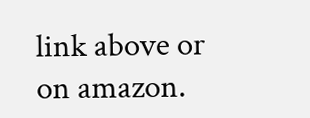link above or on amazon.